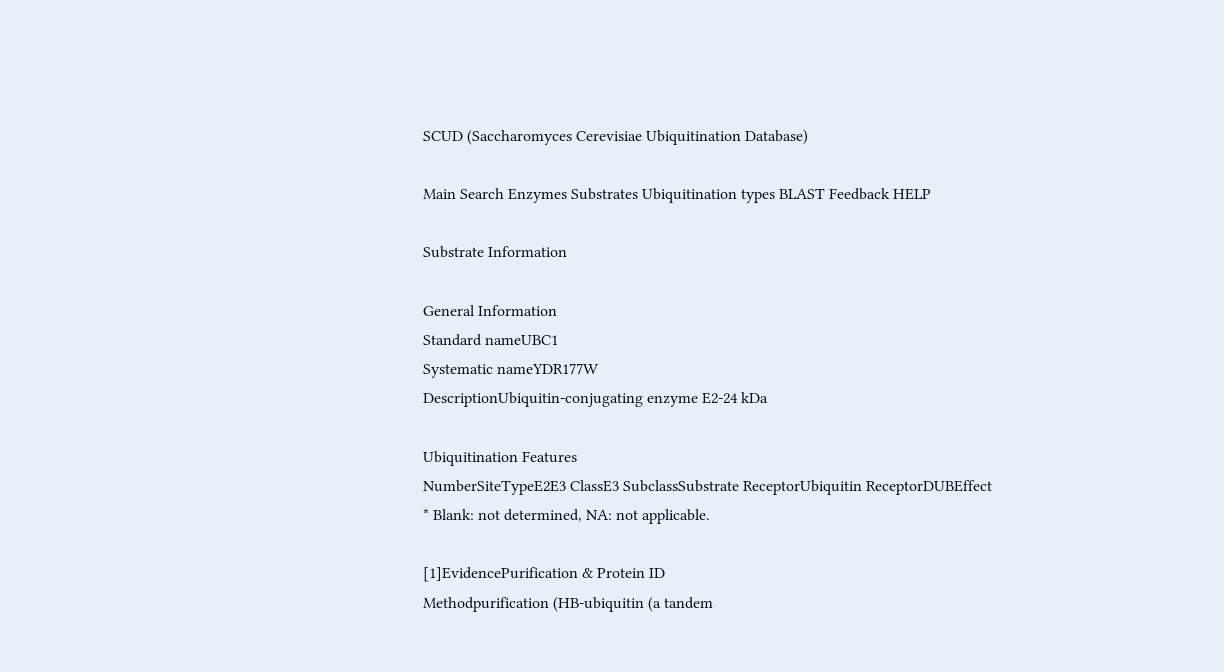SCUD (Saccharomyces Cerevisiae Ubiquitination Database)

Main Search Enzymes Substrates Ubiquitination types BLAST Feedback HELP

Substrate Information

General Information
Standard nameUBC1
Systematic nameYDR177W
DescriptionUbiquitin-conjugating enzyme E2-24 kDa

Ubiquitination Features
NumberSiteTypeE2E3 ClassE3 SubclassSubstrate ReceptorUbiquitin ReceptorDUBEffect
* Blank: not determined, NA: not applicable.

[1]EvidencePurification & Protein ID
Methodpurification (HB-ubiquitin (a tandem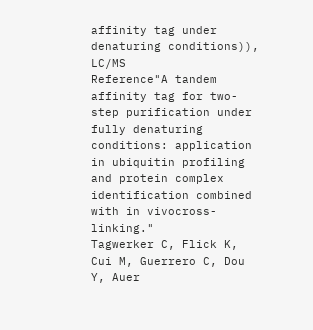affinity tag under denaturing conditions)), LC/MS
Reference"A tandem affinity tag for two-step purification under fully denaturing conditions: application in ubiquitin profiling and protein complex identification combined with in vivocross-linking."
Tagwerker C, Flick K, Cui M, Guerrero C, Dou Y, Auer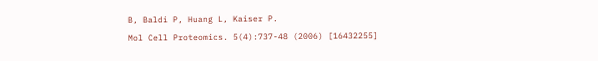B, Baldi P, Huang L, Kaiser P.
Mol Cell Proteomics. 5(4):737-48 (2006) [16432255]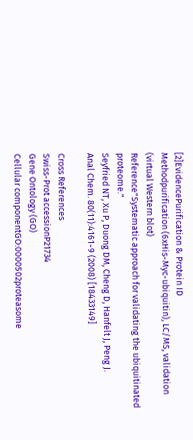[2]EvidencePurification & Protein ID
Methodpurification (6xHis-Myc-ubiquitin), LC/MS, validation (virtual Western blot)
Reference"Systematic approach for validating the ubiquitinated proteome."
Seyfried NT, Xu P, Duong DM, Cheng D, Hanfelt J, Peng J.
Anal Chem. 80(11):4161-9 (2008) [18433149]

Cross References
Swiss-Prot accessionP21734
Gene Ontology (GO)
Cellular componentGO:0000502proteasome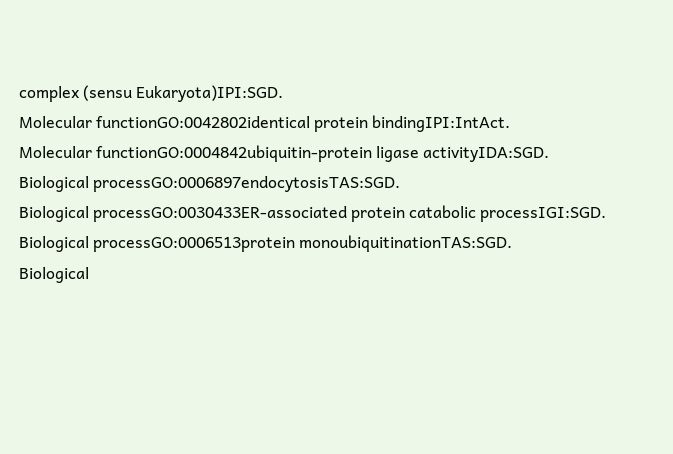complex (sensu Eukaryota)IPI:SGD.
Molecular functionGO:0042802identical protein bindingIPI:IntAct.
Molecular functionGO:0004842ubiquitin-protein ligase activityIDA:SGD.
Biological processGO:0006897endocytosisTAS:SGD.
Biological processGO:0030433ER-associated protein catabolic processIGI:SGD.
Biological processGO:0006513protein monoubiquitinationTAS:SGD.
Biological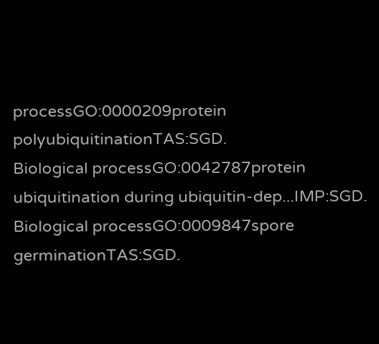processGO:0000209protein polyubiquitinationTAS:SGD.
Biological processGO:0042787protein ubiquitination during ubiquitin-dep...IMP:SGD.
Biological processGO:0009847spore germinationTAS:SGD.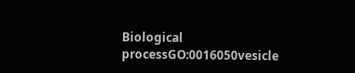Biological processGO:0016050vesicle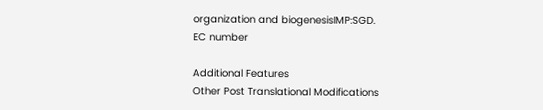organization and biogenesisIMP:SGD.
EC number

Additional Features
Other Post Translational Modifications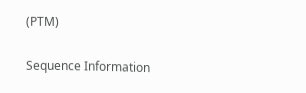(PTM)

Sequence Information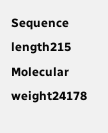Sequence length215
Molecular weight24178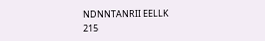NDNNTANRII EELLK                                         215